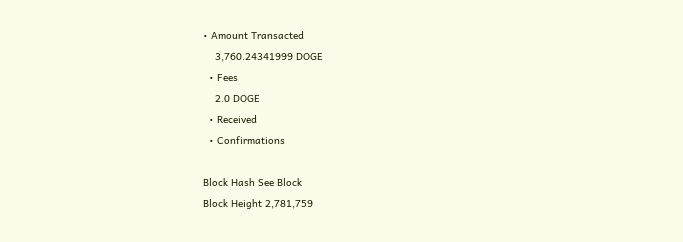• Amount Transacted
    3,760.24341999 DOGE
  • Fees
    2.0 DOGE
  • Received
  • Confirmations

Block Hash See Block
Block Height 2,781,759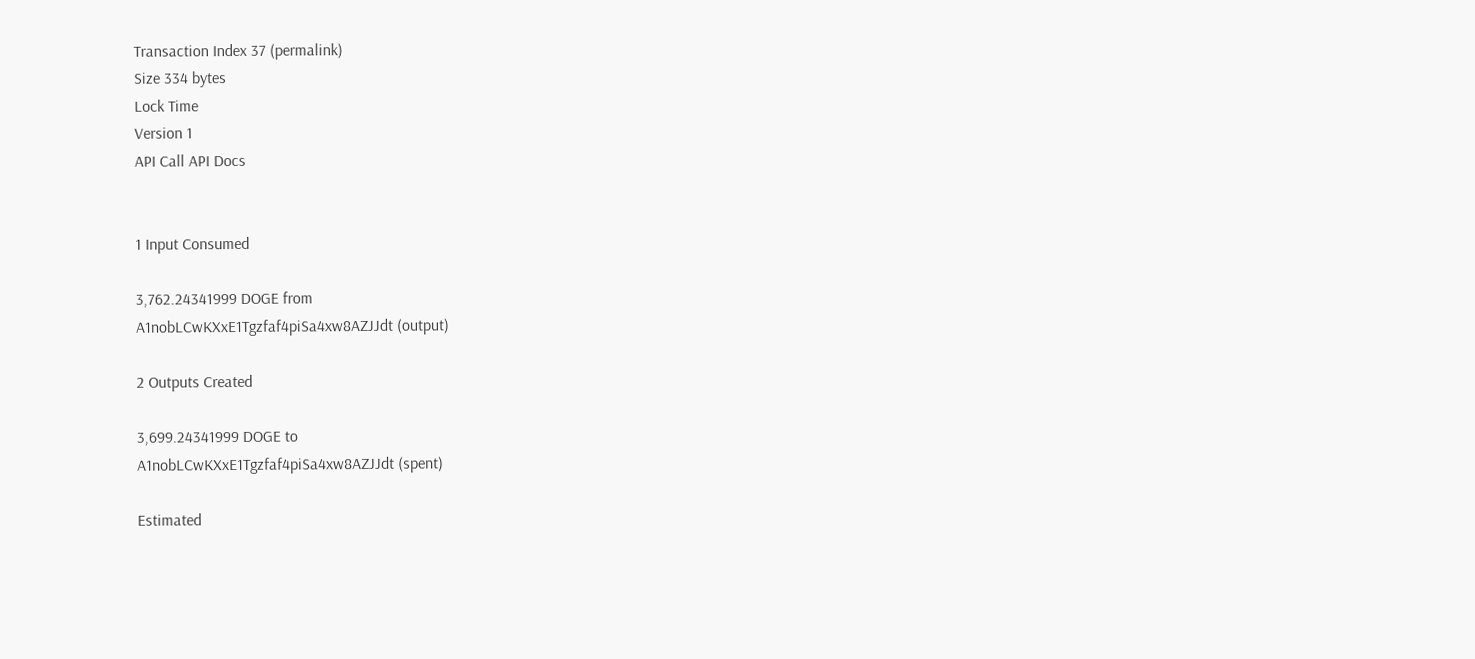Transaction Index 37 (permalink)
Size 334 bytes
Lock Time
Version 1
API Call API Docs


1 Input Consumed

3,762.24341999 DOGE from
A1nobLCwKXxE1Tgzfaf4piSa4xw8AZJJdt (output)

2 Outputs Created

3,699.24341999 DOGE to
A1nobLCwKXxE1Tgzfaf4piSa4xw8AZJJdt (spent)

Estimated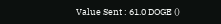Value Sent : 61.0 DOGE ()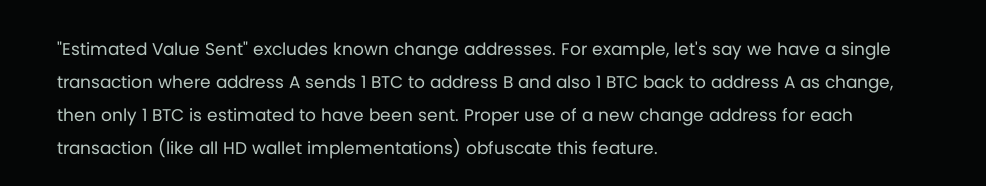"Estimated Value Sent" excludes known change addresses. For example, let's say we have a single transaction where address A sends 1 BTC to address B and also 1 BTC back to address A as change, then only 1 BTC is estimated to have been sent. Proper use of a new change address for each transaction (like all HD wallet implementations) obfuscate this feature.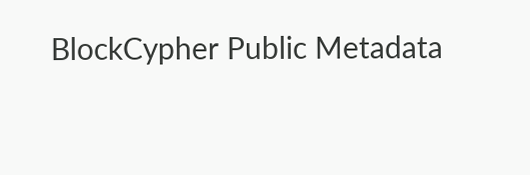BlockCypher Public Metadata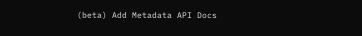(beta) Add Metadata API Docs